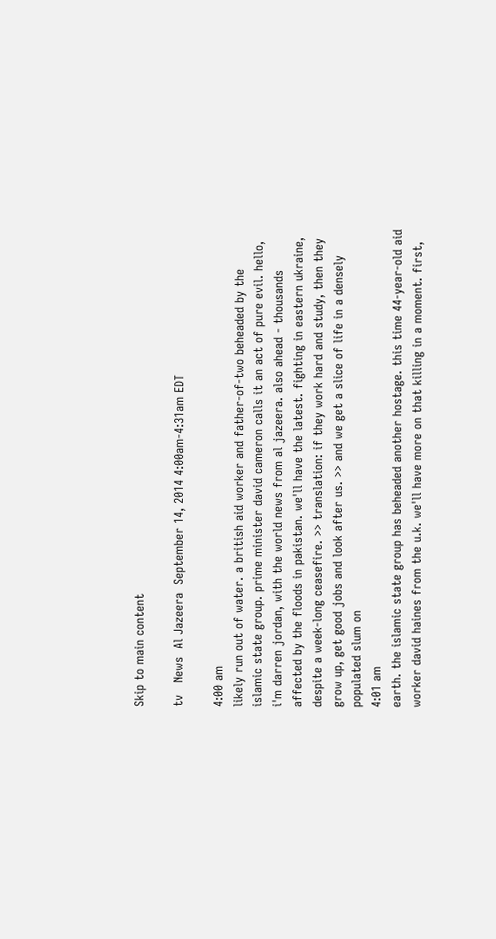Skip to main content

tv   News  Al Jazeera  September 14, 2014 4:00am-4:31am EDT

4:00 am
likely run out of water. a british aid worker and father-of-two beheaded by the islamic state group. prime minister david cameron calls it an act of pure evil. hello, i'm darren jordan, with the world news from al jazeera. also ahead - thousands affected by the floods in pakistan. we'll have the latest. fighting in eastern ukraine, despite a week-long ceasefire. >> translation: if they work hard and study, then they grow up, get good jobs and look after us. >> and we get a slice of life in a densely populated slum on
4:01 am
earth. the islamic state group has beheaded another hostage. this time 44-year-old aid worker david haines from the u.k. we'll have more on that killing in a moment. first,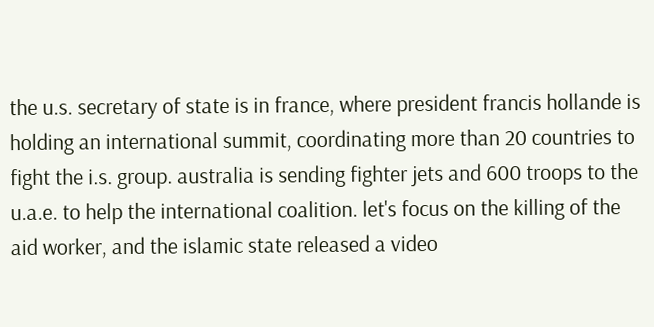the u.s. secretary of state is in france, where president francis hollande is holding an international summit, coordinating more than 20 countries to fight the i.s. group. australia is sending fighter jets and 600 troops to the u.a.e. to help the international coalition. let's focus on the killing of the aid worker, and the islamic state released a video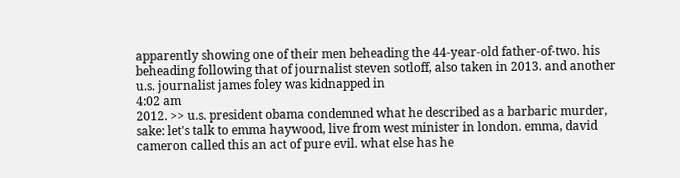apparently showing one of their men beheading the 44-year-old father-of-two. his beheading following that of journalist steven sotloff, also taken in 2013. and another u.s. journalist james foley was kidnapped in
4:02 am
2012. >> u.s. president obama condemned what he described as a barbaric murder, sake: let's talk to emma haywood, live from west minister in london. emma, david cameron called this an act of pure evil. what else has he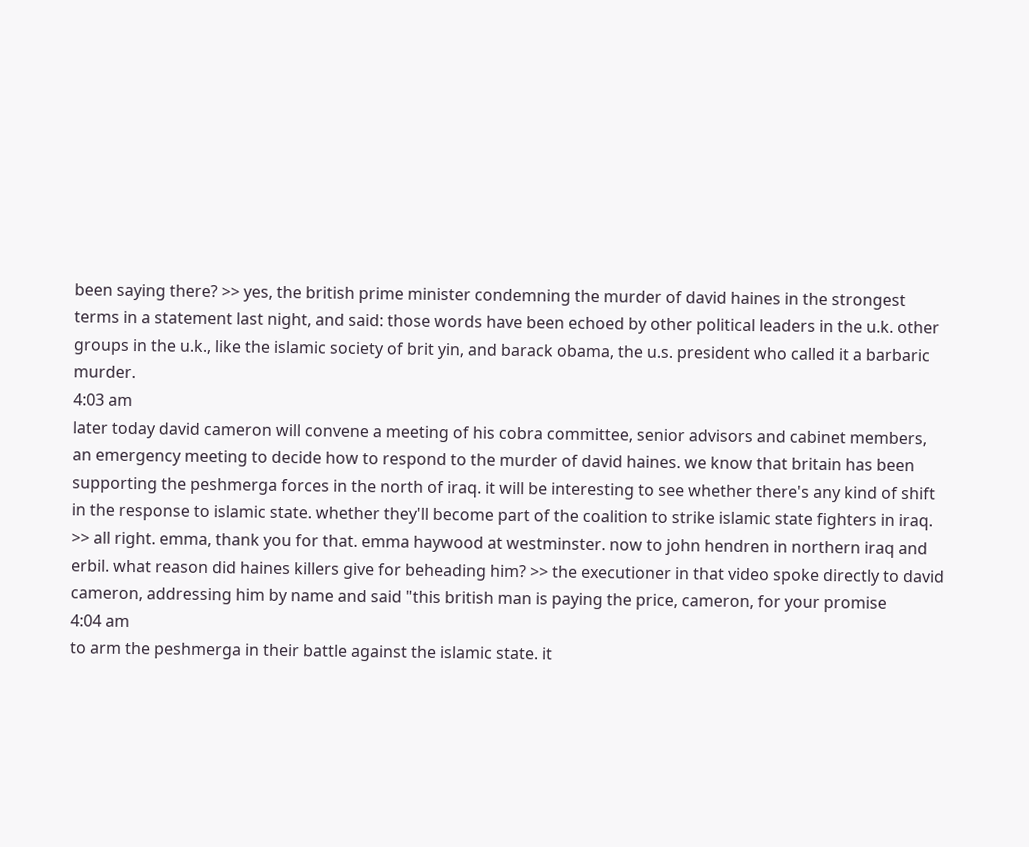been saying there? >> yes, the british prime minister condemning the murder of david haines in the strongest terms in a statement last night, and said: those words have been echoed by other political leaders in the u.k. other groups in the u.k., like the islamic society of brit yin, and barack obama, the u.s. president who called it a barbaric murder.
4:03 am
later today david cameron will convene a meeting of his cobra committee, senior advisors and cabinet members, an emergency meeting to decide how to respond to the murder of david haines. we know that britain has been supporting the peshmerga forces in the north of iraq. it will be interesting to see whether there's any kind of shift in the response to islamic state. whether they'll become part of the coalition to strike islamic state fighters in iraq. >> all right. emma, thank you for that. emma haywood at westminster. now to john hendren in northern iraq and erbil. what reason did haines killers give for beheading him? >> the executioner in that video spoke directly to david cameron, addressing him by name and said "this british man is paying the price, cameron, for your promise
4:04 am
to arm the peshmerga in their battle against the islamic state. it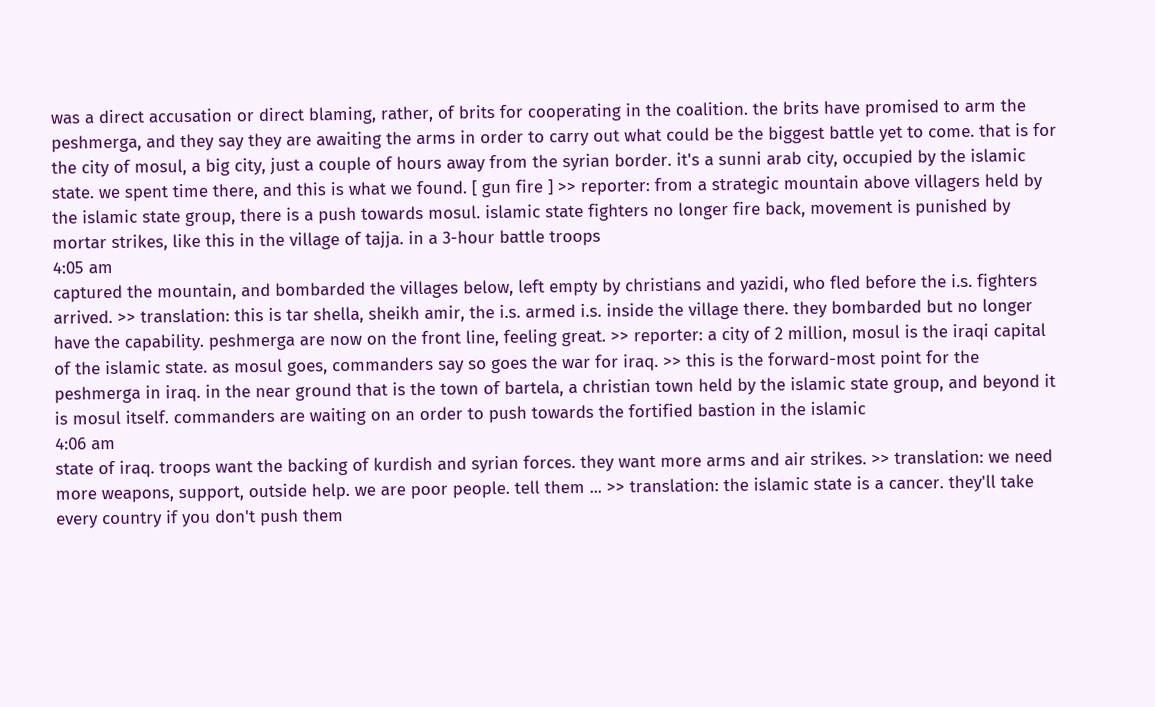was a direct accusation or direct blaming, rather, of brits for cooperating in the coalition. the brits have promised to arm the peshmerga, and they say they are awaiting the arms in order to carry out what could be the biggest battle yet to come. that is for the city of mosul, a big city, just a couple of hours away from the syrian border. it's a sunni arab city, occupied by the islamic state. we spent time there, and this is what we found. [ gun fire ] >> reporter: from a strategic mountain above villagers held by the islamic state group, there is a push towards mosul. islamic state fighters no longer fire back, movement is punished by mortar strikes, like this in the village of tajja. in a 3-hour battle troops
4:05 am
captured the mountain, and bombarded the villages below, left empty by christians and yazidi, who fled before the i.s. fighters arrived. >> translation: this is tar shella, sheikh amir, the i.s. armed i.s. inside the village there. they bombarded but no longer have the capability. peshmerga are now on the front line, feeling great. >> reporter: a city of 2 million, mosul is the iraqi capital of the islamic state. as mosul goes, commanders say so goes the war for iraq. >> this is the forward-most point for the peshmerga in iraq. in the near ground that is the town of bartela, a christian town held by the islamic state group, and beyond it is mosul itself. commanders are waiting on an order to push towards the fortified bastion in the islamic
4:06 am
state of iraq. troops want the backing of kurdish and syrian forces. they want more arms and air strikes. >> translation: we need more weapons, support, outside help. we are poor people. tell them ... >> translation: the islamic state is a cancer. they'll take every country if you don't push them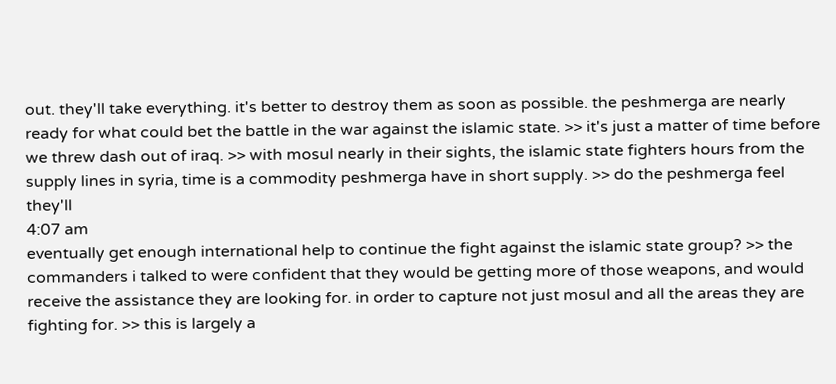out. they'll take everything. it's better to destroy them as soon as possible. the peshmerga are nearly ready for what could bet the battle in the war against the islamic state. >> it's just a matter of time before we threw dash out of iraq. >> with mosul nearly in their sights, the islamic state fighters hours from the supply lines in syria, time is a commodity peshmerga have in short supply. >> do the peshmerga feel they'll
4:07 am
eventually get enough international help to continue the fight against the islamic state group? >> the commanders i talked to were confident that they would be getting more of those weapons, and would receive the assistance they are looking for. in order to capture not just mosul and all the areas they are fighting for. >> this is largely a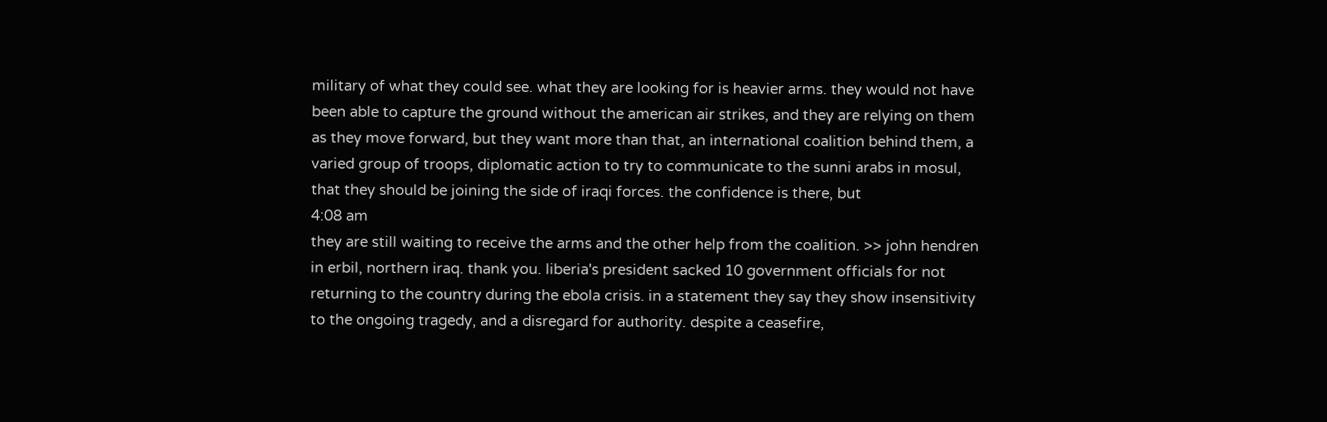military of what they could see. what they are looking for is heavier arms. they would not have been able to capture the ground without the american air strikes, and they are relying on them as they move forward, but they want more than that, an international coalition behind them, a varied group of troops, diplomatic action to try to communicate to the sunni arabs in mosul, that they should be joining the side of iraqi forces. the confidence is there, but
4:08 am
they are still waiting to receive the arms and the other help from the coalition. >> john hendren in erbil, northern iraq. thank you. liberia's president sacked 10 government officials for not returning to the country during the ebola crisis. in a statement they say they show insensitivity to the ongoing tragedy, and a disregard for authority. despite a ceasefire,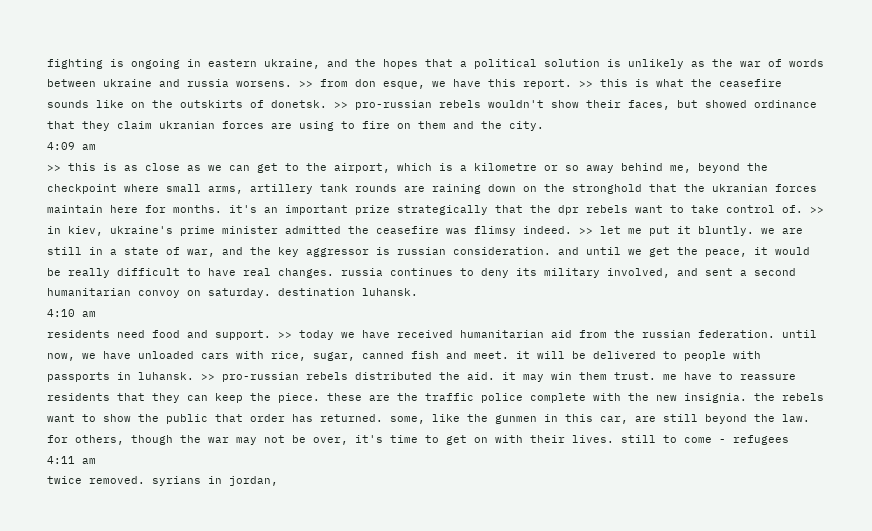fighting is ongoing in eastern ukraine, and the hopes that a political solution is unlikely as the war of words between ukraine and russia worsens. >> from don esque, we have this report. >> this is what the ceasefire sounds like on the outskirts of donetsk. >> pro-russian rebels wouldn't show their faces, but showed ordinance that they claim ukranian forces are using to fire on them and the city.
4:09 am
>> this is as close as we can get to the airport, which is a kilometre or so away behind me, beyond the checkpoint where small arms, artillery tank rounds are raining down on the stronghold that the ukranian forces maintain here for months. it's an important prize strategically that the dpr rebels want to take control of. >> in kiev, ukraine's prime minister admitted the ceasefire was flimsy indeed. >> let me put it bluntly. we are still in a state of war, and the key aggressor is russian consideration. and until we get the peace, it would be really difficult to have real changes. russia continues to deny its military involved, and sent a second humanitarian convoy on saturday. destination luhansk.
4:10 am
residents need food and support. >> today we have received humanitarian aid from the russian federation. until now, we have unloaded cars with rice, sugar, canned fish and meet. it will be delivered to people with passports in luhansk. >> pro-russian rebels distributed the aid. it may win them trust. me have to reassure residents that they can keep the piece. these are the traffic police complete with the new insignia. the rebels want to show the public that order has returned. some, like the gunmen in this car, are still beyond the law. for others, though the war may not be over, it's time to get on with their lives. still to come - refugees
4:11 am
twice removed. syrians in jordan,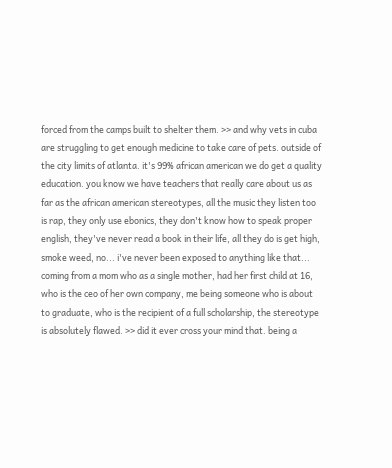forced from the camps built to shelter them. >> and why vets in cuba are struggling to get enough medicine to take care of pets. outside of the city limits of atlanta. it's 99% african american we do get a quality education. you know we have teachers that really care about us as far as the african american stereotypes, all the music they listen too is rap, they only use ebonics, they don't know how to speak proper english, they've never read a book in their life, all they do is get high, smoke weed, no... i've never been exposed to anything like that... coming from a mom who as a single mother, had her first child at 16, who is the ceo of her own company, me being someone who is about to graduate, who is the recipient of a full scholarship, the stereotype is absolutely flawed. >> did it ever cross your mind that. being a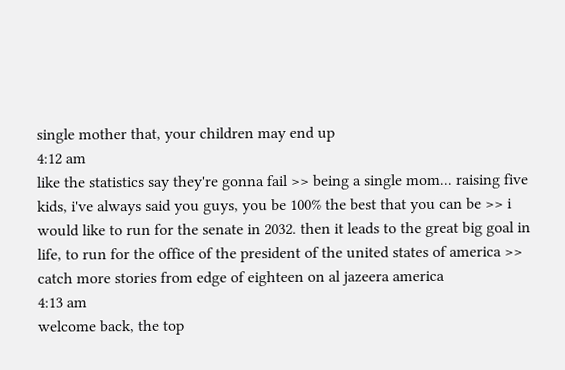single mother that, your children may end up
4:12 am
like the statistics say they're gonna fail >> being a single mom... raising five kids, i've always said you guys, you be 100% the best that you can be >> i would like to run for the senate in 2032. then it leads to the great big goal in life, to run for the office of the president of the united states of america >> catch more stories from edge of eighteen on al jazeera america
4:13 am
welcome back, the top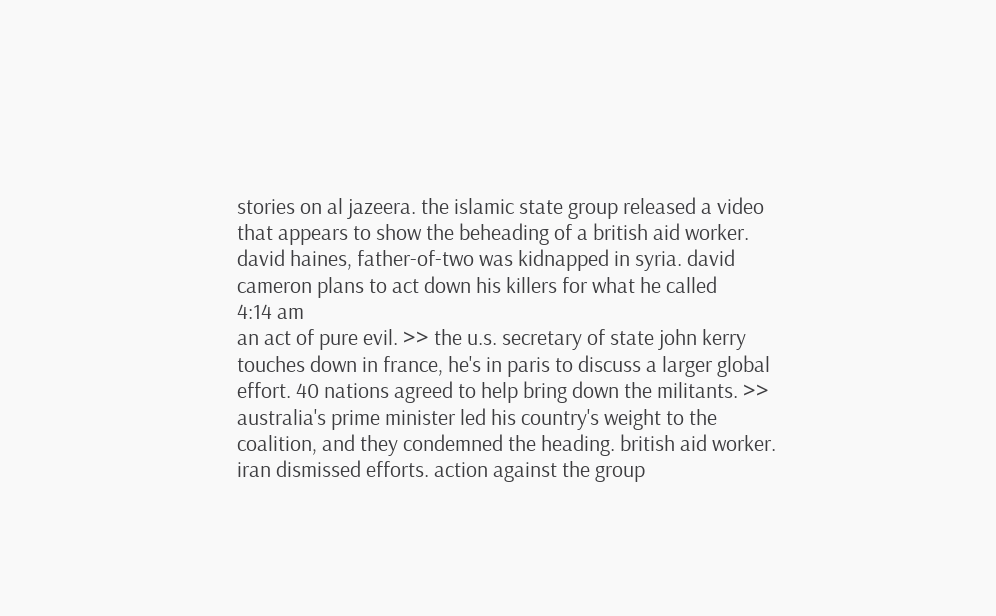stories on al jazeera. the islamic state group released a video that appears to show the beheading of a british aid worker. david haines, father-of-two was kidnapped in syria. david cameron plans to act down his killers for what he called
4:14 am
an act of pure evil. >> the u.s. secretary of state john kerry touches down in france, he's in paris to discuss a larger global effort. 40 nations agreed to help bring down the militants. >> australia's prime minister led his country's weight to the coalition, and they condemned the heading. british aid worker. iran dismissed efforts. action against the group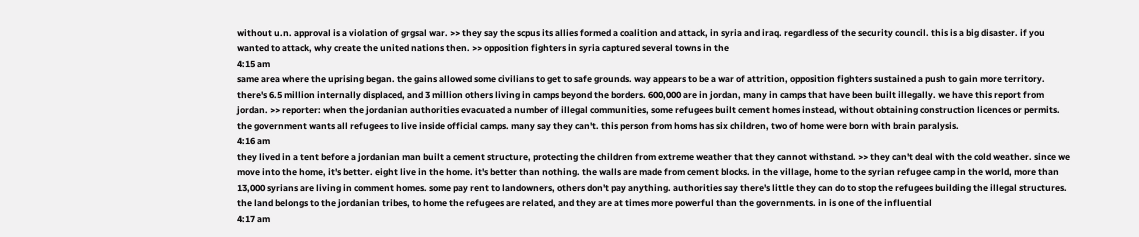without u.n. approval is a violation of grgsal war. >> they say the scpus its allies formed a coalition and attack, in syria and iraq. regardless of the security council. this is a big disaster. if you wanted to attack, why create the united nations then. >> opposition fighters in syria captured several towns in the
4:15 am
same area where the uprising began. the gains allowed some civilians to get to safe grounds. way appears to be a war of attrition, opposition fighters sustained a push to gain more territory. there's 6.5 million internally displaced, and 3 million others living in camps beyond the borders. 600,000 are in jordan, many in camps that have been built illegally. we have this report from jordan. >> reporter: when the jordanian authorities evacuated a number of illegal communities, some refugees built cement homes instead, without obtaining construction licences or permits. the government wants all refugees to live inside official camps. many say they can't. this person from homs has six children, two of home were born with brain paralysis.
4:16 am
they lived in a tent before a jordanian man built a cement structure, protecting the children from extreme weather that they cannot withstand. >> they can't deal with the cold weather. since we move into the home, it's better. eight live in the home. it's better than nothing. the walls are made from cement blocks. in the village, home to the syrian refugee camp in the world, more than 13,000 syrians are living in comment homes. some pay rent to landowners, others don't pay anything. authorities say there's little they can do to stop the refugees building the illegal structures. the land belongs to the jordanian tribes, to home the refugees are related, and they are at times more powerful than the governments. in is one of the influential
4:17 am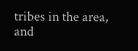tribes in the area, and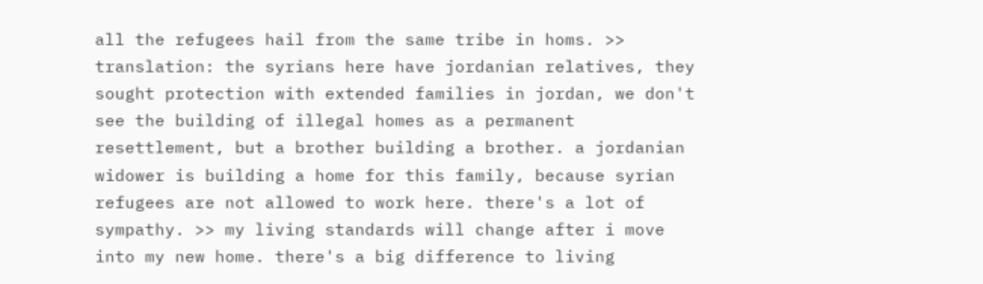all the refugees hail from the same tribe in homs. >> translation: the syrians here have jordanian relatives, they sought protection with extended families in jordan, we don't see the building of illegal homes as a permanent resettlement, but a brother building a brother. a jordanian widower is building a home for this family, because syrian refugees are not allowed to work here. there's a lot of sympathy. >> my living standards will change after i move into my new home. there's a big difference to living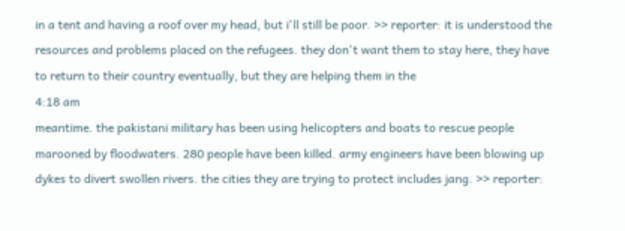in a tent and having a roof over my head, but i'll still be poor. >> reporter: it is understood the resources and problems placed on the refugees. they don't want them to stay here, they have to return to their country eventually, but they are helping them in the
4:18 am
meantime. the pakistani military has been using helicopters and boats to rescue people marooned by floodwaters. 280 people have been killed. army engineers have been blowing up dykes to divert swollen rivers. the cities they are trying to protect includes jang. >> reporter: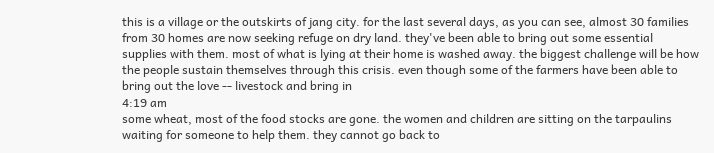this is a village or the outskirts of jang city. for the last several days, as you can see, almost 30 families from 30 homes are now seeking refuge on dry land. they've been able to bring out some essential supplies with them. most of what is lying at their home is washed away. the biggest challenge will be how the people sustain themselves through this crisis. even though some of the farmers have been able to bring out the love -- livestock and bring in
4:19 am
some wheat, most of the food stocks are gone. the women and children are sitting on the tarpaulins waiting for someone to help them. they cannot go back to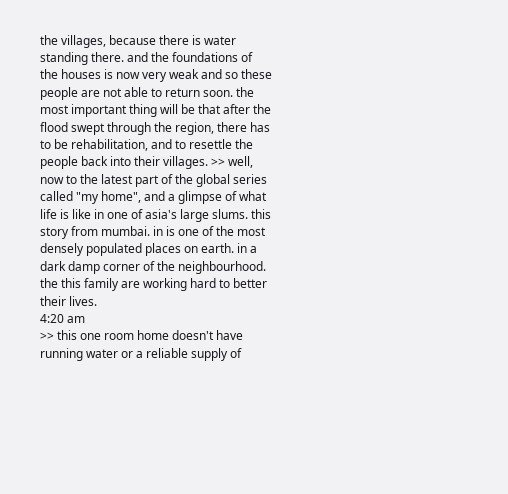the villages, because there is water standing there. and the foundations of the houses is now very weak and so these people are not able to return soon. the most important thing will be that after the flood swept through the region, there has to be rehabilitation, and to resettle the people back into their villages. >> well, now to the latest part of the global series called "my home", and a glimpse of what life is like in one of asia's large slums. this story from mumbai. in is one of the most densely populated places on earth. in a dark damp corner of the neighbourhood. the this family are working hard to better their lives.
4:20 am
>> this one room home doesn't have running water or a reliable supply of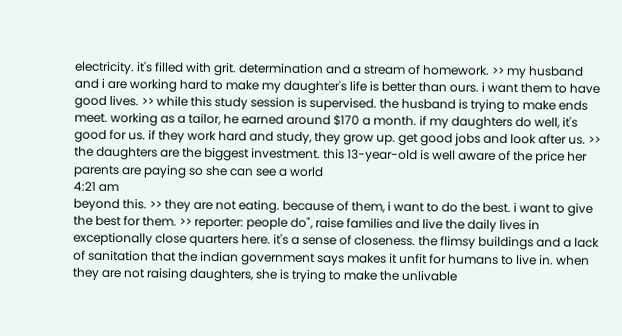electricity. it's filled with grit. determination and a stream of homework. >> my husband and i are working hard to make my daughter's life is better than ours. i want them to have good lives. >> while this study session is supervised. the husband is trying to make ends meet. working as a tailor, he earned around $170 a month. if my daughters do well, it's good for us. if they work hard and study, they grow up. get good jobs and look after us. >> the daughters are the biggest investment. this 13-year-old is well aware of the price her parents are paying so she can see a world
4:21 am
beyond this. >> they are not eating. because of them, i want to do the best. i want to give the best for them. >> reporter: people do", raise families and live the daily lives in exceptionally close quarters here. it's a sense of closeness. the flimsy buildings and a lack of sanitation that the indian government says makes it unfit for humans to live in. when they are not raising daughters, she is trying to make the unlivable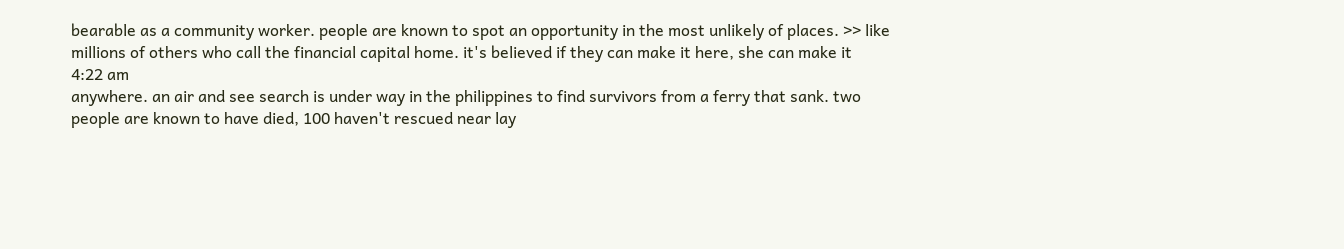bearable as a community worker. people are known to spot an opportunity in the most unlikely of places. >> like millions of others who call the financial capital home. it's believed if they can make it here, she can make it
4:22 am
anywhere. an air and see search is under way in the philippines to find survivors from a ferry that sank. two people are known to have died, 100 haven't rescued near lay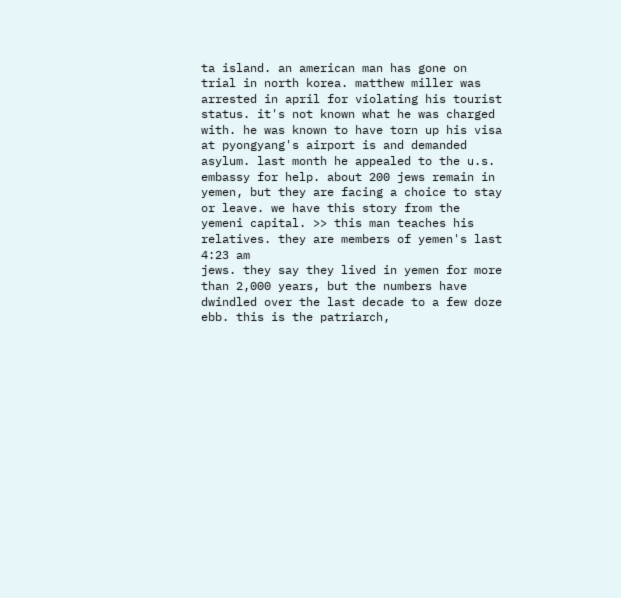ta island. an american man has gone on trial in north korea. matthew miller was arrested in april for violating his tourist status. it's not known what he was charged with. he was known to have torn up his visa at pyongyang's airport is and demanded asylum. last month he appealed to the u.s. embassy for help. about 200 jews remain in yemen, but they are facing a choice to stay or leave. we have this story from the yemeni capital. >> this man teaches his relatives. they are members of yemen's last
4:23 am
jews. they say they lived in yemen for more than 2,000 years, but the numbers have dwindled over the last decade to a few doze ebb. this is the patriarch,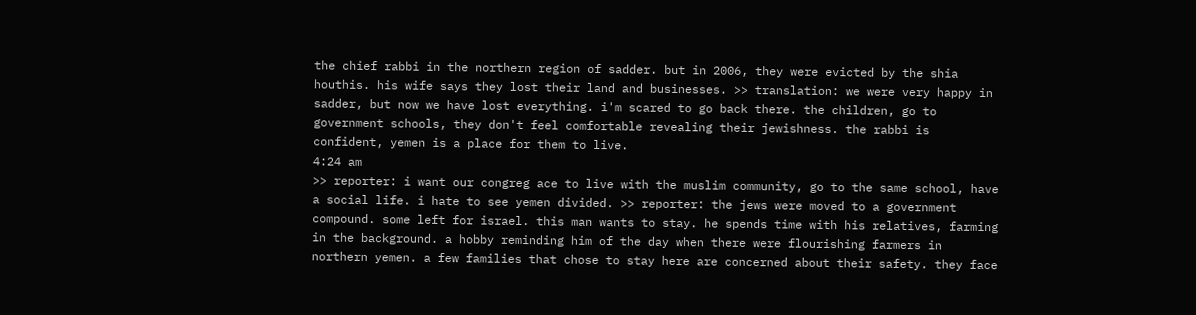the chief rabbi in the northern region of sadder. but in 2006, they were evicted by the shia houthis. his wife says they lost their land and businesses. >> translation: we were very happy in sadder, but now we have lost everything. i'm scared to go back there. the children, go to government schools, they don't feel comfortable revealing their jewishness. the rabbi is confident, yemen is a place for them to live.
4:24 am
>> reporter: i want our congreg ace to live with the muslim community, go to the same school, have a social life. i hate to see yemen divided. >> reporter: the jews were moved to a government compound. some left for israel. this man wants to stay. he spends time with his relatives, farming in the background. a hobby reminding him of the day when there were flourishing farmers in northern yemen. a few families that chose to stay here are concerned about their safety. they face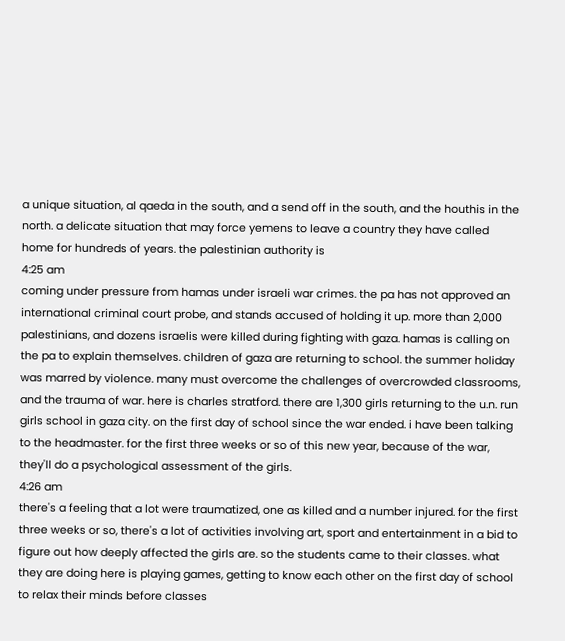a unique situation, al qaeda in the south, and a send off in the south, and the houthis in the north. a delicate situation that may force yemens to leave a country they have called home for hundreds of years. the palestinian authority is
4:25 am
coming under pressure from hamas under israeli war crimes. the pa has not approved an international criminal court probe, and stands accused of holding it up. more than 2,000 palestinians, and dozens israelis were killed during fighting with gaza. hamas is calling on the pa to explain themselves. children of gaza are returning to school. the summer holiday was marred by violence. many must overcome the challenges of overcrowded classrooms, and the trauma of war. here is charles stratford. there are 1,300 girls returning to the u.n. run girls school in gaza city. on the first day of school since the war ended. i have been talking to the headmaster. for the first three weeks or so of this new year, because of the war, they'll do a psychological assessment of the girls.
4:26 am
there's a feeling that a lot were traumatized, one as killed and a number injured. for the first three weeks or so, there's a lot of activities involving art, sport and entertainment in a bid to figure out how deeply affected the girls are. so the students came to their classes. what they are doing here is playing games, getting to know each other on the first day of school to relax their minds before classes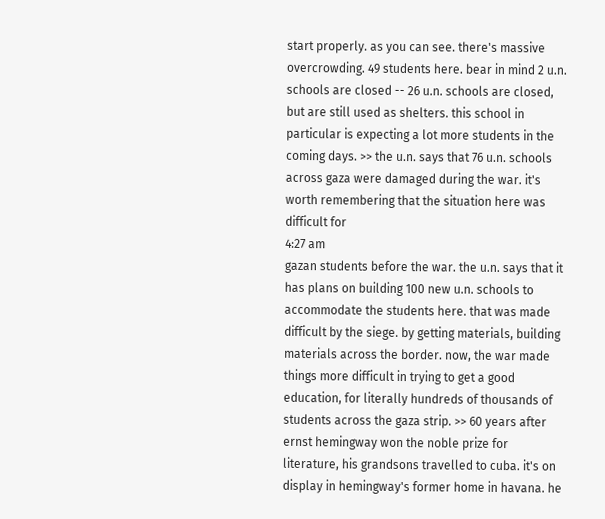start properly. as you can see. there's massive overcrowding. 49 students here. bear in mind 2 u.n. schools are closed -- 26 u.n. schools are closed, but are still used as shelters. this school in particular is expecting a lot more students in the coming days. >> the u.n. says that 76 u.n. schools across gaza were damaged during the war. it's worth remembering that the situation here was difficult for
4:27 am
gazan students before the war. the u.n. says that it has plans on building 100 new u.n. schools to accommodate the students here. that was made difficult by the siege. by getting materials, building materials across the border. now, the war made things more difficult in trying to get a good education, for literally hundreds of thousands of students across the gaza strip. >> 60 years after ernst hemingway won the noble prize for literature, his grandsons travelled to cuba. it's on display in hemingway's former home in havana. he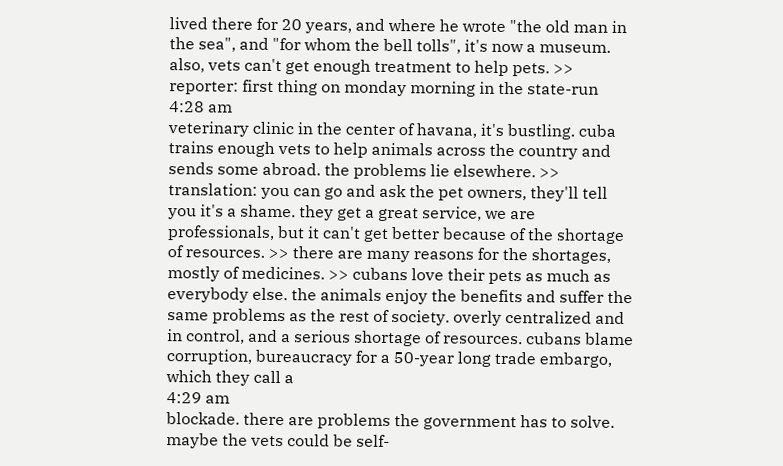lived there for 20 years, and where he wrote "the old man in the sea", and "for whom the bell tolls", it's now a museum. also, vets can't get enough treatment to help pets. >> reporter: first thing on monday morning in the state-run
4:28 am
veterinary clinic in the center of havana, it's bustling. cuba trains enough vets to help animals across the country and sends some abroad. the problems lie elsewhere. >> translation: you can go and ask the pet owners, they'll tell you it's a shame. they get a great service, we are professionals, but it can't get better because of the shortage of resources. >> there are many reasons for the shortages, mostly of medicines. >> cubans love their pets as much as everybody else. the animals enjoy the benefits and suffer the same problems as the rest of society. overly centralized and in control, and a serious shortage of resources. cubans blame corruption, bureaucracy for a 50-year long trade embargo, which they call a
4:29 am
blockade. there are problems the government has to solve. maybe the vets could be self-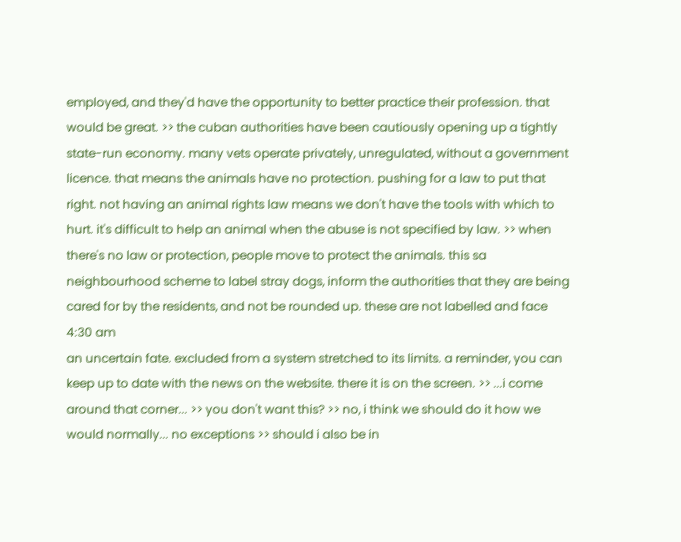employed, and they'd have the opportunity to better practice their profession. that would be great. >> the cuban authorities have been cautiously opening up a tightly state-run economy. many vets operate privately, unregulated, without a government licence. that means the animals have no protection. pushing for a law to put that right. not having an animal rights law means we don't have the tools with which to hurt. it's difficult to help an animal when the abuse is not specified by law. >> when there's no law or protection, people move to protect the animals. this sa neighbourhood scheme to label stray dogs, inform the authorities that they are being cared for by the residents, and not be rounded up. these are not labelled and face
4:30 am
an uncertain fate. excluded from a system stretched to its limits. a reminder, you can keep up to date with the news on the website. there it is on the screen. >> ...i come around that corner... >> you don't want this? >> no, i think we should do it how we would normally... no exceptions >> should i also be in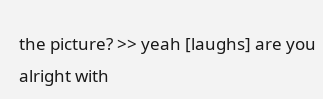the picture? >> yeah [laughs] are you alright with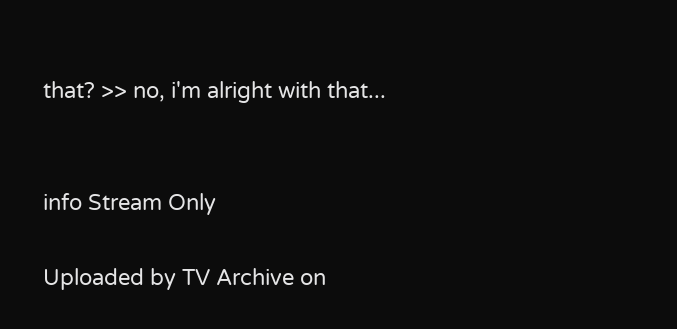that? >> no, i'm alright with that...


info Stream Only

Uploaded by TV Archive on